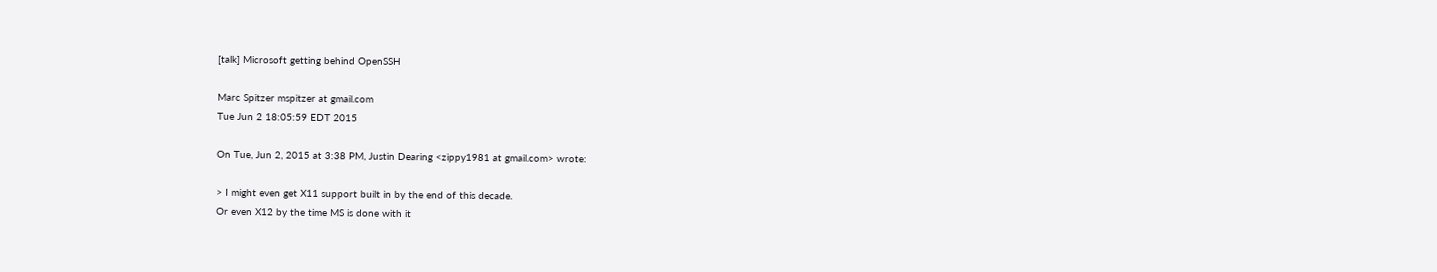[talk] Microsoft getting behind OpenSSH

Marc Spitzer mspitzer at gmail.com
Tue Jun 2 18:05:59 EDT 2015

On Tue, Jun 2, 2015 at 3:38 PM, Justin Dearing <zippy1981 at gmail.com> wrote:

> I might even get X11 support built in by the end of this decade.
Or even X12 by the time MS is done with it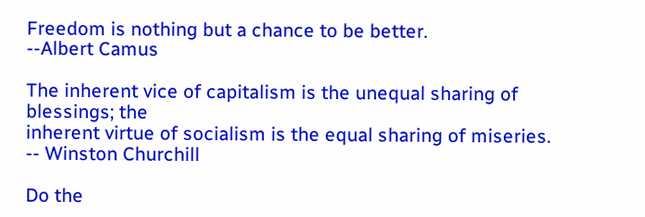Freedom is nothing but a chance to be better.
--Albert Camus

The inherent vice of capitalism is the unequal sharing of blessings; the
inherent virtue of socialism is the equal sharing of miseries.
-- Winston Churchill

Do the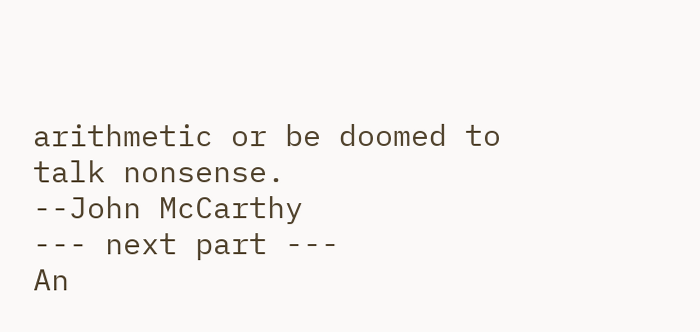arithmetic or be doomed to talk nonsense.
--John McCarthy
--- next part ---
An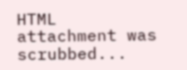HTML attachment was scrubbed...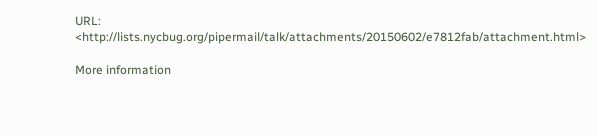URL: <http://lists.nycbug.org/pipermail/talk/attachments/20150602/e7812fab/attachment.html>

More information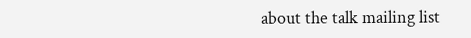about the talk mailing list